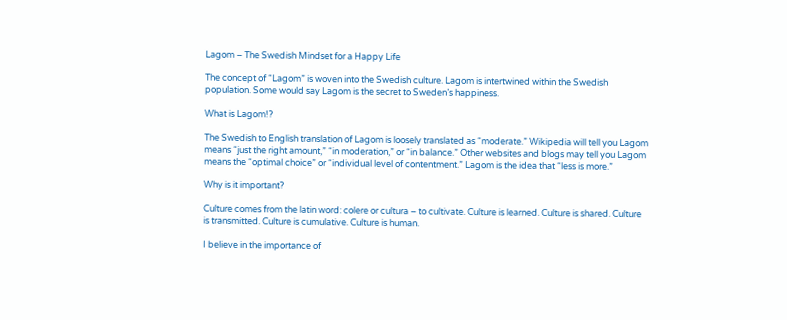Lagom – The Swedish Mindset for a Happy Life

The concept of “Lagom” is woven into the Swedish culture. Lagom is intertwined within the Swedish population. Some would say Lagom is the secret to Sweden’s happiness.

What is Lagom!?

The Swedish to English translation of Lagom is loosely translated as “moderate.” Wikipedia will tell you Lagom means “just the right amount,” “in moderation,” or “in balance.” Other websites and blogs may tell you Lagom means the “optimal choice” or “individual level of contentment.” Lagom is the idea that “less is more.”

Why is it important?

Culture comes from the latin word: colere or cultura – to cultivate. Culture is learned. Culture is shared. Culture is transmitted. Culture is cumulative. Culture is human.

I believe in the importance of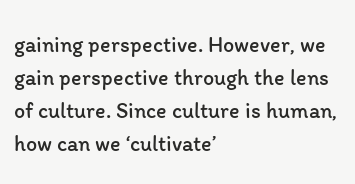gaining perspective. However, we gain perspective through the lens of culture. Since culture is human, how can we ‘cultivate’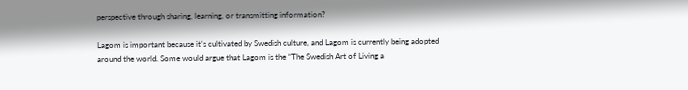perspective through sharing, learning, or transmitting information?

Lagom is important because it’s cultivated by Swedish culture, and Lagom is currently being adopted around the world. Some would argue that Lagom is the “The Swedish Art of Living a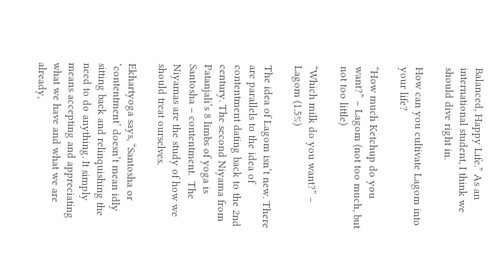Balanced, Happy Life.” As an international student, I think we should dive right in.

How can you cultivate Lagom into your life?

“How much Ketchup do you want?” – Lagom (not too much, but not too little)

“Which milk do you want?” – Lagom (1.5%)

The idea of Lagom isn’t new. There are parallels to the idea of contentment dating back to the 2nd century. The second Niyama from Patanjali’s 8 limbs of yoga is Santosha – contentment.  The Niyamas are the study of how we should treat ourselves.

Ekhartyoga says, “Santosha or ‘contentment’ doesn’t mean idly sitting back and relinquishing the need to do anything. It simply means accepting and appreciating what we have and what we are already,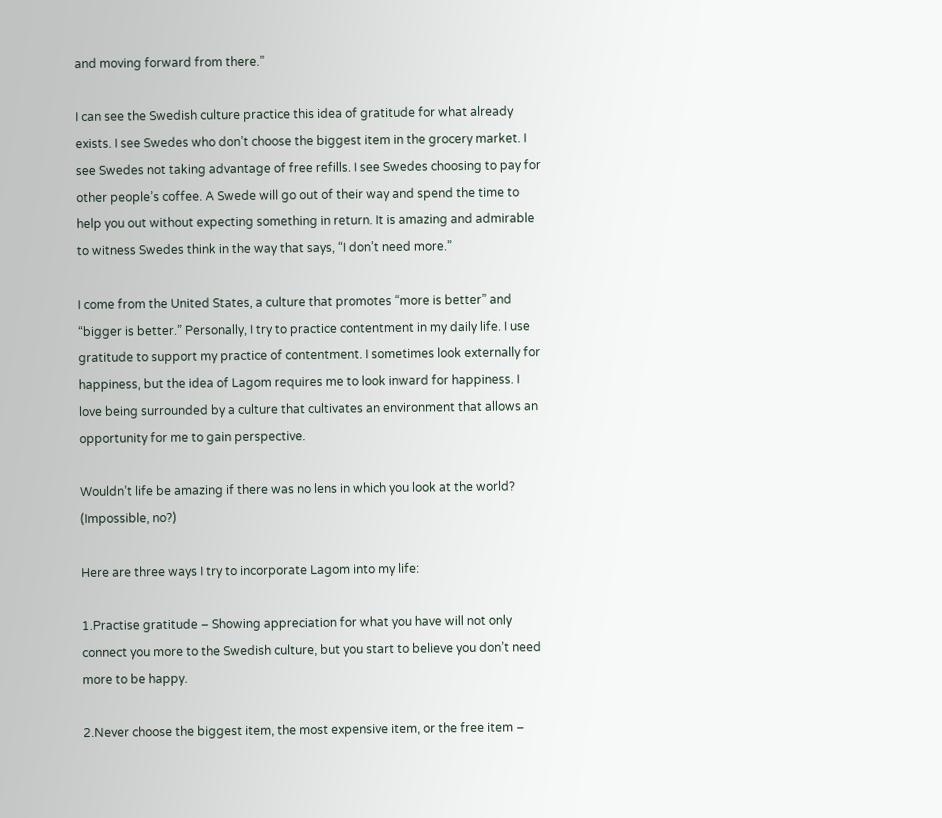and moving forward from there.”

I can see the Swedish culture practice this idea of gratitude for what already exists. I see Swedes who don’t choose the biggest item in the grocery market. I see Swedes not taking advantage of free refills. I see Swedes choosing to pay for other people’s coffee. A Swede will go out of their way and spend the time to help you out without expecting something in return. It is amazing and admirable to witness Swedes think in the way that says, “I don’t need more.”

I come from the United States, a culture that promotes “more is better” and “bigger is better.” Personally, I try to practice contentment in my daily life. I use gratitude to support my practice of contentment. I sometimes look externally for happiness, but the idea of Lagom requires me to look inward for happiness. I love being surrounded by a culture that cultivates an environment that allows an opportunity for me to gain perspective.

Wouldn’t life be amazing if there was no lens in which you look at the world? (Impossible, no?)

Here are three ways I try to incorporate Lagom into my life:

1.Practise gratitude – Showing appreciation for what you have will not only connect you more to the Swedish culture, but you start to believe you don’t need more to be happy.

2.Never choose the biggest item, the most expensive item, or the free item –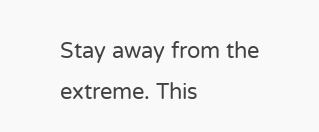Stay away from the extreme. This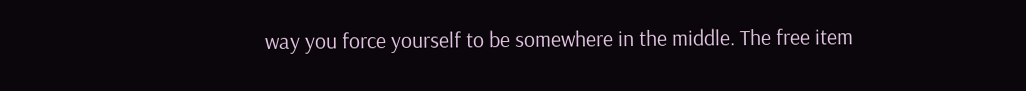way you force yourself to be somewhere in the middle. The free item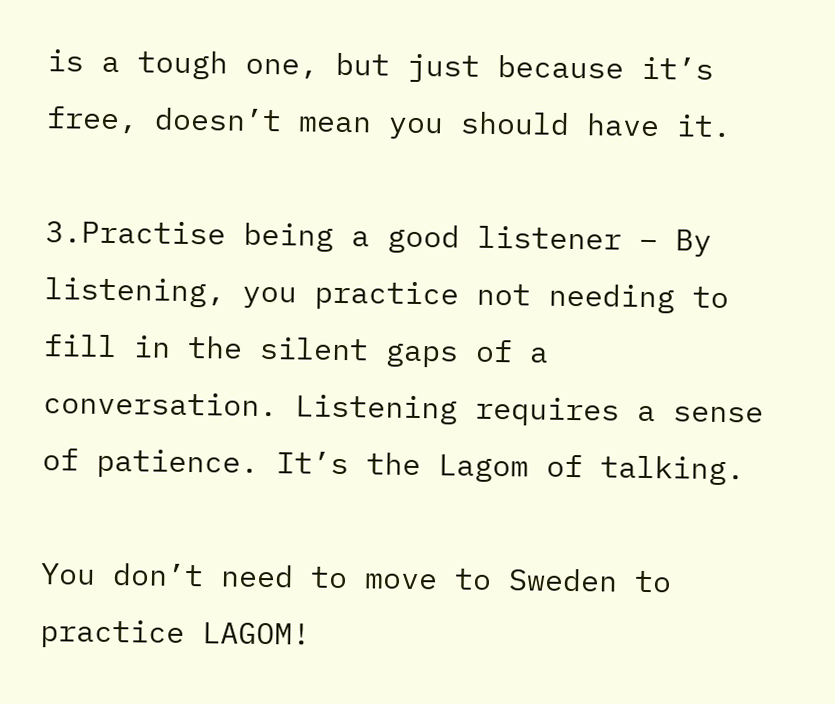is a tough one, but just because it’s free, doesn’t mean you should have it.

3.Practise being a good listener – By listening, you practice not needing to fill in the silent gaps of a conversation. Listening requires a sense of patience. It’s the Lagom of talking.

You don’t need to move to Sweden to practice LAGOM!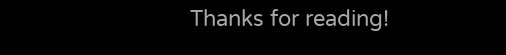Thanks for reading!